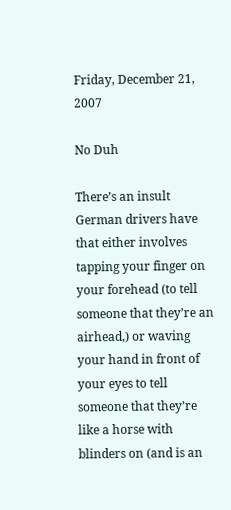Friday, December 21, 2007

No Duh

There’s an insult German drivers have that either involves tapping your finger on your forehead (to tell someone that they’re an airhead,) or waving your hand in front of your eyes to tell someone that they’re like a horse with blinders on (and is an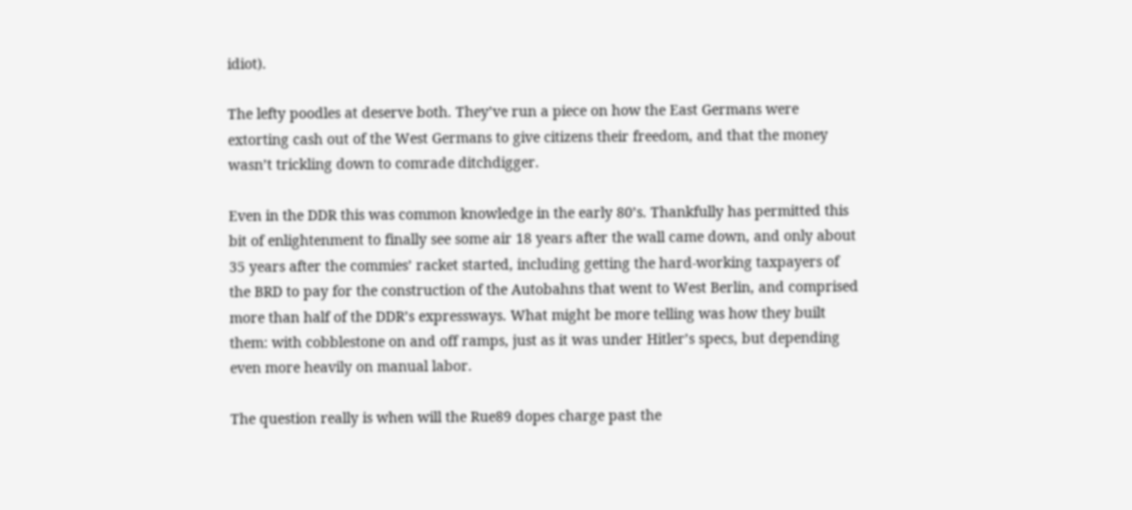idiot).

The lefty poodles at deserve both. They’ve run a piece on how the East Germans were extorting cash out of the West Germans to give citizens their freedom, and that the money wasn’t trickling down to comrade ditchdigger.

Even in the DDR this was common knowledge in the early 80’s. Thankfully has permitted this bit of enlightenment to finally see some air 18 years after the wall came down, and only about 35 years after the commies’ racket started, including getting the hard-working taxpayers of the BRD to pay for the construction of the Autobahns that went to West Berlin, and comprised more than half of the DDR’s expressways. What might be more telling was how they built them: with cobblestone on and off ramps, just as it was under Hitler’s specs, but depending even more heavily on manual labor.

The question really is when will the Rue89 dopes charge past the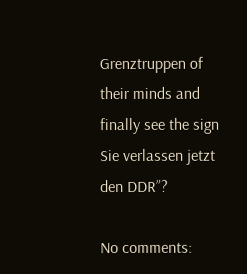Grenztruppen of their minds and finally see the sign Sie verlassen jetzt den DDR”?

No comments: